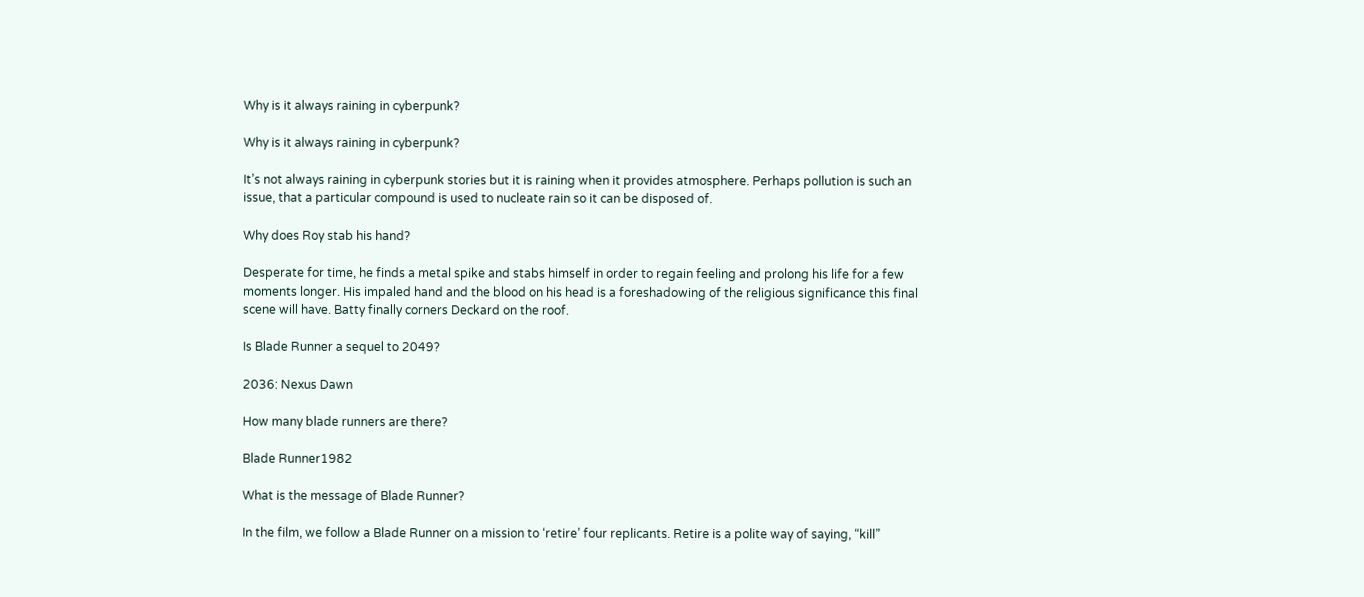Why is it always raining in cyberpunk?

Why is it always raining in cyberpunk?

It’s not always raining in cyberpunk stories but it is raining when it provides atmosphere. Perhaps pollution is such an issue, that a particular compound is used to nucleate rain so it can be disposed of.

Why does Roy stab his hand?

Desperate for time, he finds a metal spike and stabs himself in order to regain feeling and prolong his life for a few moments longer. His impaled hand and the blood on his head is a foreshadowing of the religious significance this final scene will have. Batty finally corners Deckard on the roof.

Is Blade Runner a sequel to 2049?

2036: Nexus Dawn

How many blade runners are there?

Blade Runner1982

What is the message of Blade Runner?

In the film, we follow a Blade Runner on a mission to ‘retire’ four replicants. Retire is a polite way of saying, “kill”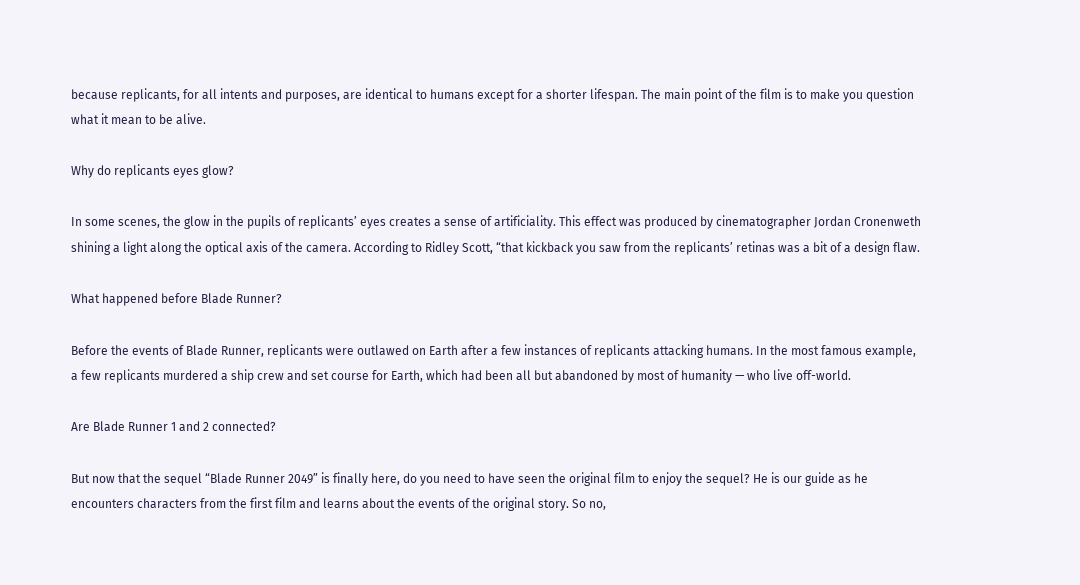because replicants, for all intents and purposes, are identical to humans except for a shorter lifespan. The main point of the film is to make you question what it mean to be alive.

Why do replicants eyes glow?

In some scenes, the glow in the pupils of replicants’ eyes creates a sense of artificiality. This effect was produced by cinematographer Jordan Cronenweth shining a light along the optical axis of the camera. According to Ridley Scott, “that kickback you saw from the replicants’ retinas was a bit of a design flaw.

What happened before Blade Runner?

Before the events of Blade Runner, replicants were outlawed on Earth after a few instances of replicants attacking humans. In the most famous example, a few replicants murdered a ship crew and set course for Earth, which had been all but abandoned by most of humanity — who live off-world.

Are Blade Runner 1 and 2 connected?

But now that the sequel “Blade Runner 2049” is finally here, do you need to have seen the original film to enjoy the sequel? He is our guide as he encounters characters from the first film and learns about the events of the original story. So no,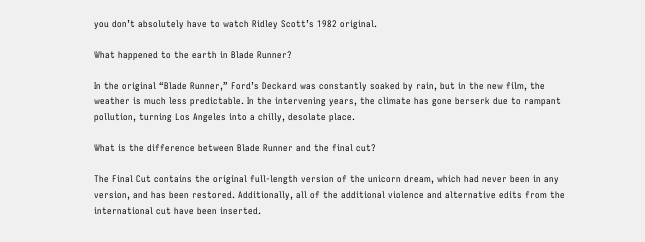you don’t absolutely have to watch Ridley Scott’s 1982 original.

What happened to the earth in Blade Runner?

In the original “Blade Runner,” Ford’s Deckard was constantly soaked by rain, but in the new film, the weather is much less predictable. In the intervening years, the climate has gone berserk due to rampant pollution, turning Los Angeles into a chilly, desolate place.

What is the difference between Blade Runner and the final cut?

The Final Cut contains the original full-length version of the unicorn dream, which had never been in any version, and has been restored. Additionally, all of the additional violence and alternative edits from the international cut have been inserted.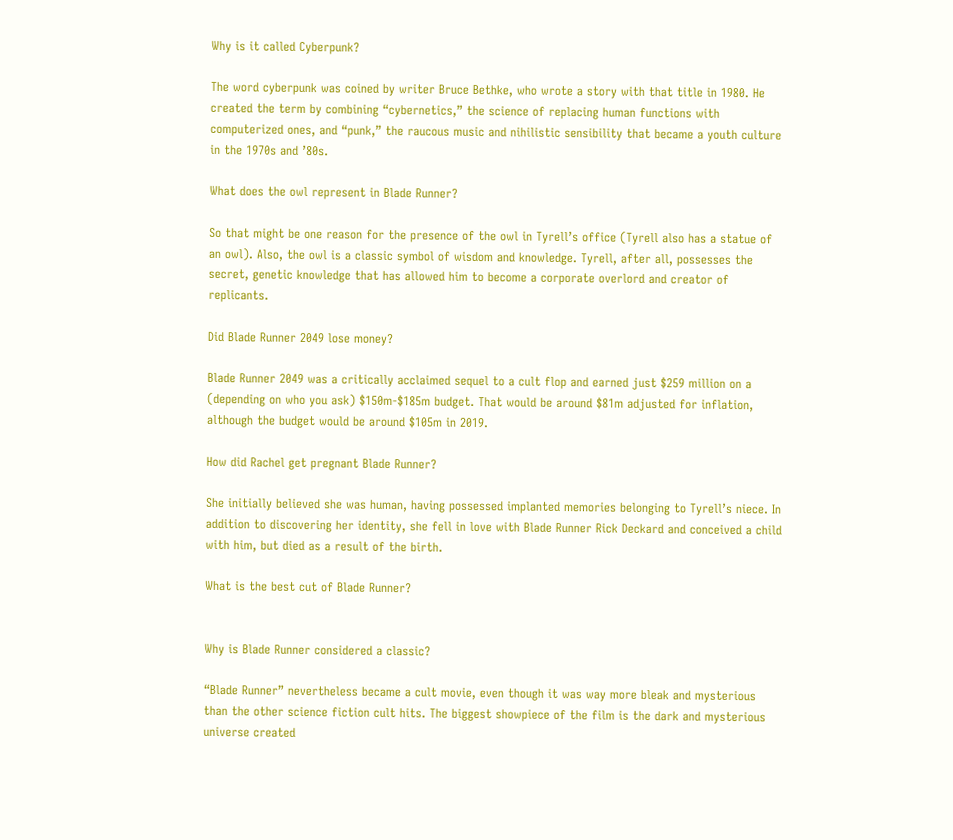Why is it called Cyberpunk?

The word cyberpunk was coined by writer Bruce Bethke, who wrote a story with that title in 1980. He created the term by combining “cybernetics,” the science of replacing human functions with computerized ones, and “punk,” the raucous music and nihilistic sensibility that became a youth culture in the 1970s and ’80s.

What does the owl represent in Blade Runner?

So that might be one reason for the presence of the owl in Tyrell’s office (Tyrell also has a statue of an owl). Also, the owl is a classic symbol of wisdom and knowledge. Tyrell, after all, possesses the secret, genetic knowledge that has allowed him to become a corporate overlord and creator of replicants.

Did Blade Runner 2049 lose money?

Blade Runner 2049 was a critically acclaimed sequel to a cult flop and earned just $259 million on a (depending on who you ask) $150m-$185m budget. That would be around $81m adjusted for inflation, although the budget would be around $105m in 2019.

How did Rachel get pregnant Blade Runner?

She initially believed she was human, having possessed implanted memories belonging to Tyrell’s niece. In addition to discovering her identity, she fell in love with Blade Runner Rick Deckard and conceived a child with him, but died as a result of the birth.

What is the best cut of Blade Runner?


Why is Blade Runner considered a classic?

“Blade Runner” nevertheless became a cult movie, even though it was way more bleak and mysterious than the other science fiction cult hits. The biggest showpiece of the film is the dark and mysterious universe created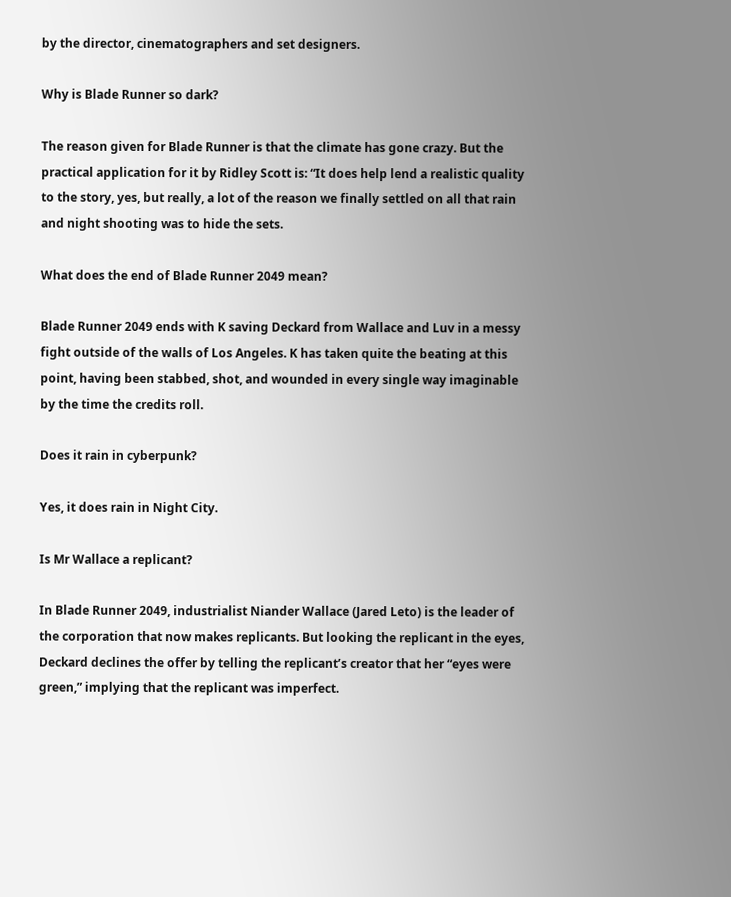by the director, cinematographers and set designers.

Why is Blade Runner so dark?

The reason given for Blade Runner is that the climate has gone crazy. But the practical application for it by Ridley Scott is: “It does help lend a realistic quality to the story, yes, but really, a lot of the reason we finally settled on all that rain and night shooting was to hide the sets.

What does the end of Blade Runner 2049 mean?

Blade Runner 2049 ends with K saving Deckard from Wallace and Luv in a messy fight outside of the walls of Los Angeles. K has taken quite the beating at this point, having been stabbed, shot, and wounded in every single way imaginable by the time the credits roll.

Does it rain in cyberpunk?

Yes, it does rain in Night City.

Is Mr Wallace a replicant?

In Blade Runner 2049, industrialist Niander Wallace (Jared Leto) is the leader of the corporation that now makes replicants. But looking the replicant in the eyes, Deckard declines the offer by telling the replicant’s creator that her “eyes were green,” implying that the replicant was imperfect.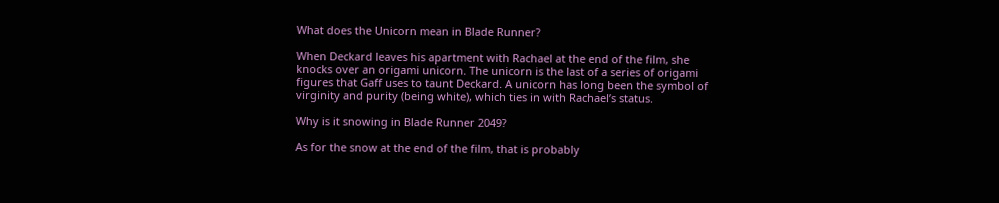What does the Unicorn mean in Blade Runner?

When Deckard leaves his apartment with Rachael at the end of the film, she knocks over an origami unicorn. The unicorn is the last of a series of origami figures that Gaff uses to taunt Deckard. A unicorn has long been the symbol of virginity and purity (being white), which ties in with Rachael’s status.

Why is it snowing in Blade Runner 2049?

As for the snow at the end of the film, that is probably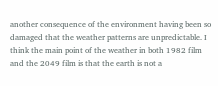another consequence of the environment having been so damaged that the weather patterns are unpredictable. I think the main point of the weather in both 1982 film and the 2049 film is that the earth is not a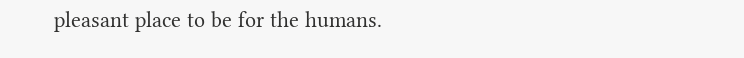pleasant place to be for the humans.